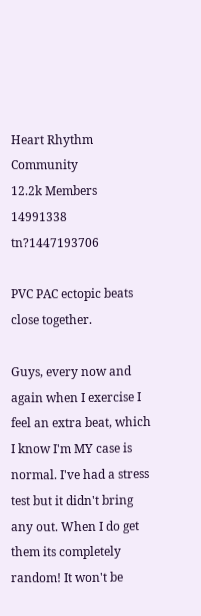Heart Rhythm Community
12.2k Members
14991338 tn?1447193706

PVC PAC ectopic beats close together.

Guys, every now and again when I exercise I feel an extra beat, which I know I'm MY case is normal. I've had a stress test but it didn't bring any out. When I do get them its completely random! It won't be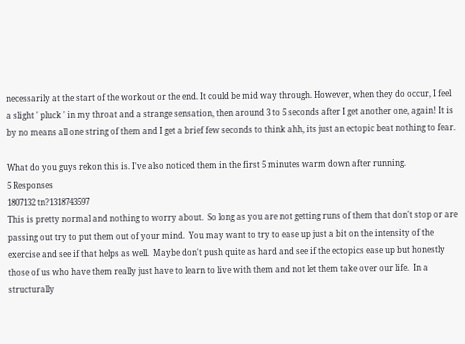necessarily at the start of the workout or the end. It could be mid way through. However, when they do occur, I feel a slight ' pluck ' in my throat and a strange sensation, then around 3 to 5 seconds after I get another one, again! It is by no means all one string of them and I get a brief few seconds to think ahh, its just an ectopic beat nothing to fear.

What do you guys rekon this is. I've also noticed them in the first 5 minutes warm down after running.
5 Responses
1807132 tn?1318743597
This is pretty normal and nothing to worry about.  So long as you are not getting runs of them that don't stop or are passing out try to put them out of your mind.  You may want to try to ease up just a bit on the intensity of the exercise and see if that helps as well.  Maybe don't push quite as hard and see if the ectopics ease up but honestly those of us who have them really just have to learn to live with them and not let them take over our life.  In a structurally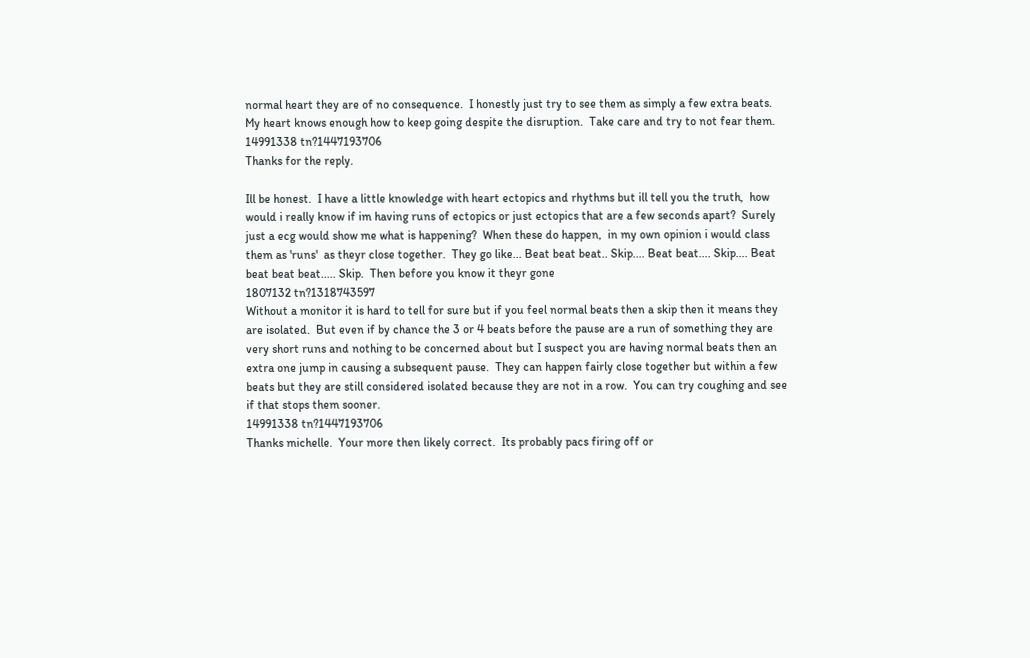normal heart they are of no consequence.  I honestly just try to see them as simply a few extra beats. My heart knows enough how to keep going despite the disruption.  Take care and try to not fear them.
14991338 tn?1447193706
Thanks for the reply.

Ill be honest.  I have a little knowledge with heart ectopics and rhythms but ill tell you the truth,  how would i really know if im having runs of ectopics or just ectopics that are a few seconds apart?  Surely just a ecg would show me what is happening?  When these do happen,  in my own opinion i would class them as 'runs'  as theyr close together.  They go like... Beat beat beat.. Skip.... Beat beat.... Skip.... Beat beat beat beat..... Skip.  Then before you know it theyr gone
1807132 tn?1318743597
Without a monitor it is hard to tell for sure but if you feel normal beats then a skip then it means they are isolated.  But even if by chance the 3 or 4 beats before the pause are a run of something they are very short runs and nothing to be concerned about but I suspect you are having normal beats then an extra one jump in causing a subsequent pause.  They can happen fairly close together but within a few beats but they are still considered isolated because they are not in a row.  You can try coughing and see if that stops them sooner.
14991338 tn?1447193706
Thanks michelle.  Your more then likely correct.  Its probably pacs firing off or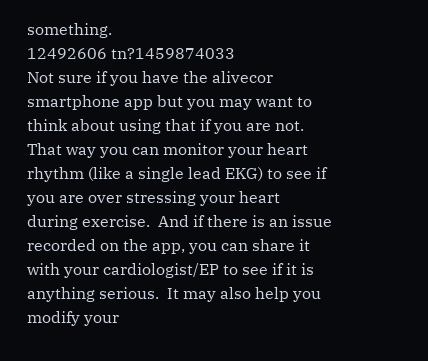something.
12492606 tn?1459874033
Not sure if you have the alivecor smartphone app but you may want to think about using that if you are not.  That way you can monitor your heart rhythm (like a single lead EKG) to see if you are over stressing your heart during exercise.  And if there is an issue recorded on the app, you can share it with your cardiologist/EP to see if it is anything serious.  It may also help you modify your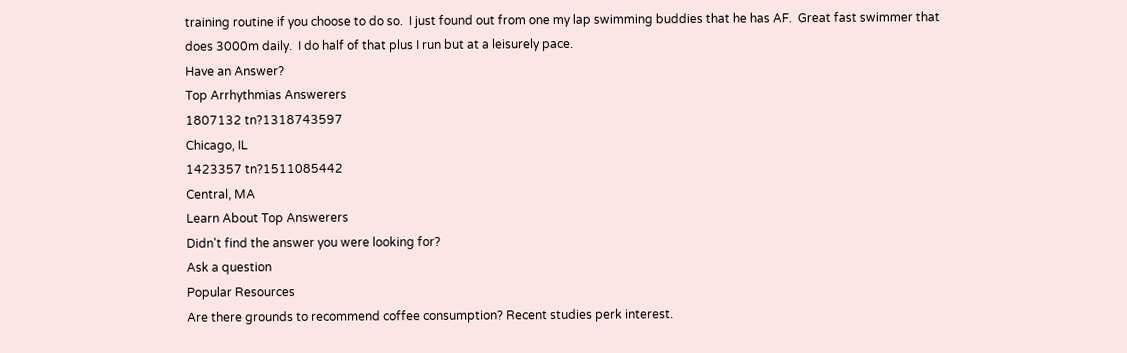training routine if you choose to do so.  I just found out from one my lap swimming buddies that he has AF.  Great fast swimmer that does 3000m daily.  I do half of that plus I run but at a leisurely pace.
Have an Answer?
Top Arrhythmias Answerers
1807132 tn?1318743597
Chicago, IL
1423357 tn?1511085442
Central, MA
Learn About Top Answerers
Didn't find the answer you were looking for?
Ask a question
Popular Resources
Are there grounds to recommend coffee consumption? Recent studies perk interest.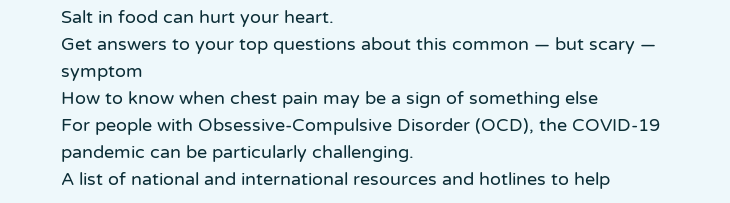Salt in food can hurt your heart.
Get answers to your top questions about this common — but scary — symptom
How to know when chest pain may be a sign of something else
For people with Obsessive-Compulsive Disorder (OCD), the COVID-19 pandemic can be particularly challenging.
A list of national and international resources and hotlines to help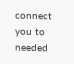connect you to needed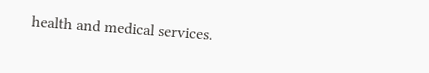health and medical services.